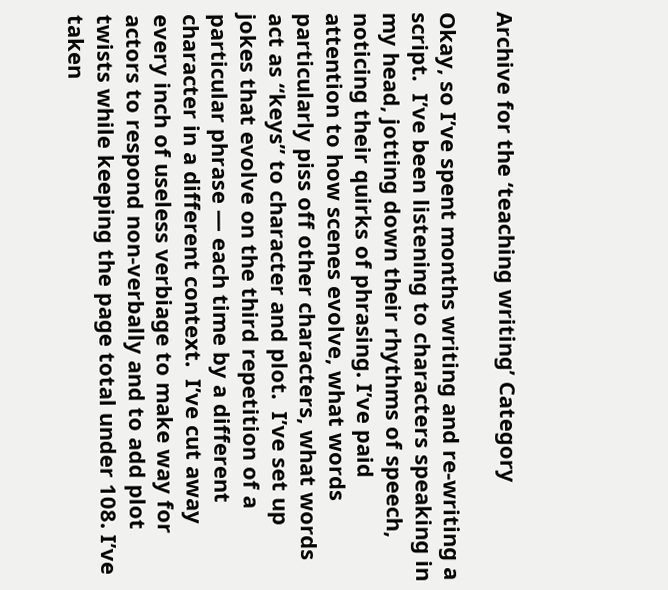Archive for the ‘teaching writing’ Category

Okay, so I’ve spent months writing and re-writing a script.  I’ve been listening to characters speaking in my head, jotting down their rhythms of speech, noticing their quirks of phrasing. I’ve paid attention to how scenes evolve, what words particularly piss off other characters, what words act as “keys” to character and plot.  I’ve set up jokes that evolve on the third repetition of a particular phrase — each time by a different character in a different context.  I’ve cut away every inch of useless verbiage to make way for actors to respond non-verbally and to add plot twists while keeping the page total under 108. I’ve taken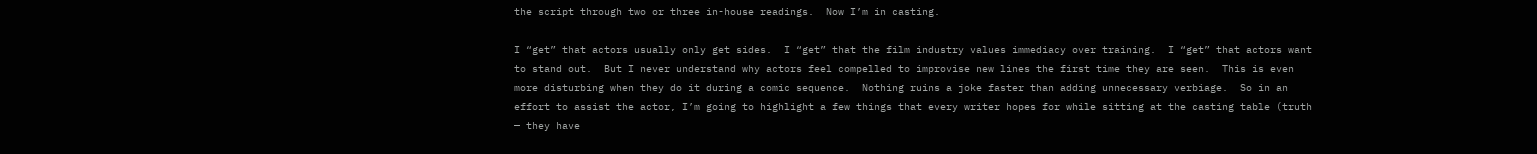the script through two or three in-house readings.  Now I’m in casting.

I “get” that actors usually only get sides.  I “get” that the film industry values immediacy over training.  I “get” that actors want to stand out.  But I never understand why actors feel compelled to improvise new lines the first time they are seen.  This is even more disturbing when they do it during a comic sequence.  Nothing ruins a joke faster than adding unnecessary verbiage.  So in an effort to assist the actor, I’m going to highlight a few things that every writer hopes for while sitting at the casting table (truth — they have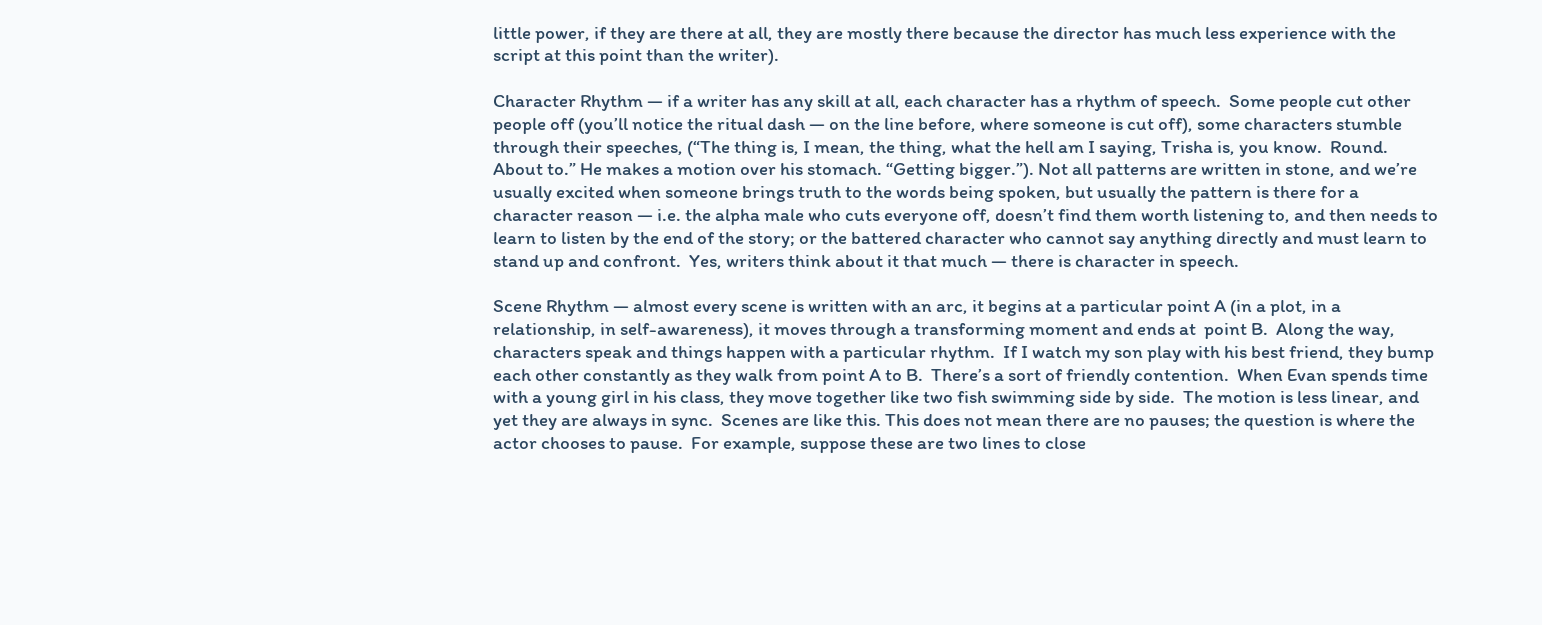little power, if they are there at all, they are mostly there because the director has much less experience with the script at this point than the writer).

Character Rhythm — if a writer has any skill at all, each character has a rhythm of speech.  Some people cut other people off (you’ll notice the ritual dash — on the line before, where someone is cut off), some characters stumble through their speeches, (“The thing is, I mean, the thing, what the hell am I saying, Trisha is, you know.  Round.  About to.” He makes a motion over his stomach. “Getting bigger.”). Not all patterns are written in stone, and we’re usually excited when someone brings truth to the words being spoken, but usually the pattern is there for a character reason — i.e. the alpha male who cuts everyone off, doesn’t find them worth listening to, and then needs to learn to listen by the end of the story; or the battered character who cannot say anything directly and must learn to stand up and confront.  Yes, writers think about it that much — there is character in speech.

Scene Rhythm — almost every scene is written with an arc, it begins at a particular point A (in a plot, in a relationship, in self-awareness), it moves through a transforming moment and ends at  point B.  Along the way, characters speak and things happen with a particular rhythm.  If I watch my son play with his best friend, they bump each other constantly as they walk from point A to B.  There’s a sort of friendly contention.  When Evan spends time with a young girl in his class, they move together like two fish swimming side by side.  The motion is less linear, and yet they are always in sync.  Scenes are like this. This does not mean there are no pauses; the question is where the actor chooses to pause.  For example, suppose these are two lines to close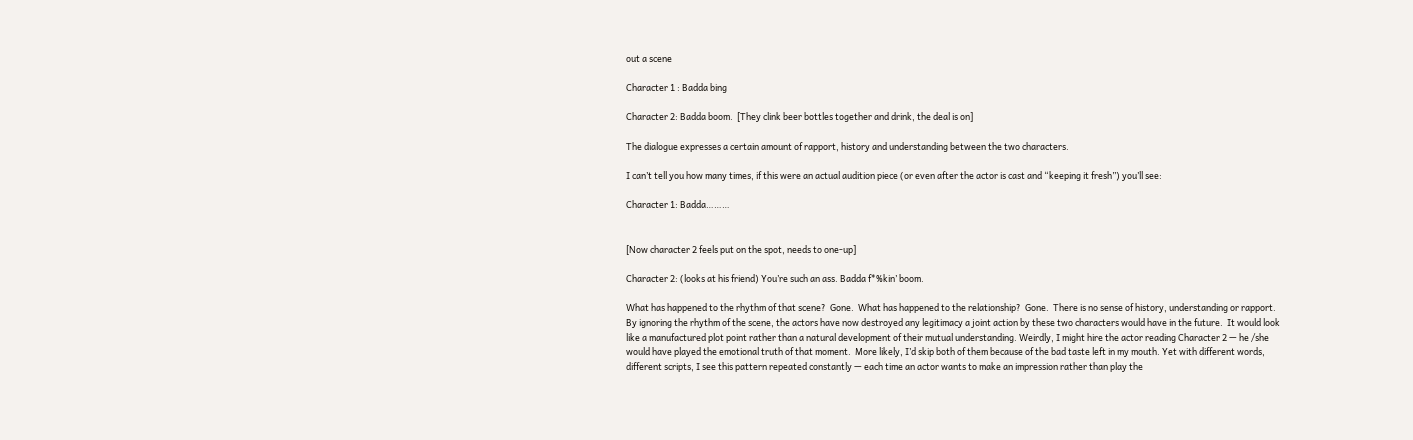out a scene

Character 1 : Badda bing

Character 2: Badda boom.  [They clink beer bottles together and drink, the deal is on]

The dialogue expresses a certain amount of rapport, history and understanding between the two characters.

I can’t tell you how many times, if this were an actual audition piece (or even after the actor is cast and “keeping it fresh”) you’ll see:

Character 1: Badda………


[Now character 2 feels put on the spot, needs to one-up]

Character 2: (looks at his friend) You’re such an ass. Badda f*%kin’ boom.

What has happened to the rhythm of that scene?  Gone.  What has happened to the relationship?  Gone.  There is no sense of history, understanding or rapport. By ignoring the rhythm of the scene, the actors have now destroyed any legitimacy a joint action by these two characters would have in the future.  It would look like a manufactured plot point rather than a natural development of their mutual understanding. Weirdly, I might hire the actor reading Character 2 — he /she would have played the emotional truth of that moment.  More likely, I’d skip both of them because of the bad taste left in my mouth. Yet with different words, different scripts, I see this pattern repeated constantly — each time an actor wants to make an impression rather than play the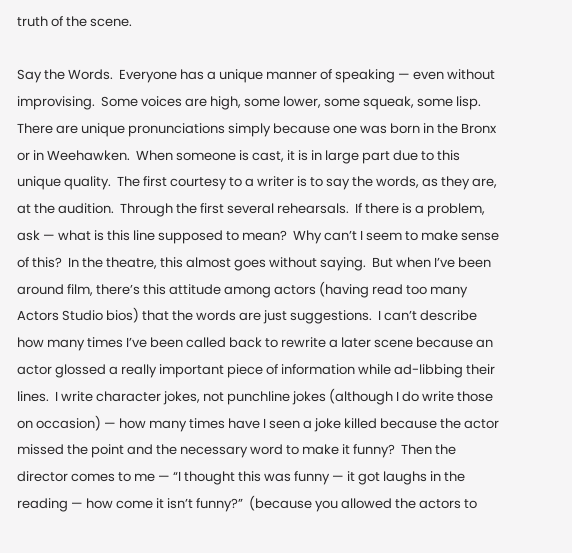truth of the scene.

Say the Words.  Everyone has a unique manner of speaking — even without improvising.  Some voices are high, some lower, some squeak, some lisp.  There are unique pronunciations simply because one was born in the Bronx or in Weehawken.  When someone is cast, it is in large part due to this unique quality.  The first courtesy to a writer is to say the words, as they are, at the audition.  Through the first several rehearsals.  If there is a problem, ask — what is this line supposed to mean?  Why can’t I seem to make sense of this?  In the theatre, this almost goes without saying.  But when I’ve been around film, there’s this attitude among actors (having read too many Actors Studio bios) that the words are just suggestions.  I can’t describe how many times I’ve been called back to rewrite a later scene because an actor glossed a really important piece of information while ad-libbing their lines.  I write character jokes, not punchline jokes (although I do write those on occasion) — how many times have I seen a joke killed because the actor missed the point and the necessary word to make it funny?  Then the director comes to me — “I thought this was funny — it got laughs in the reading — how come it isn’t funny?”  (because you allowed the actors to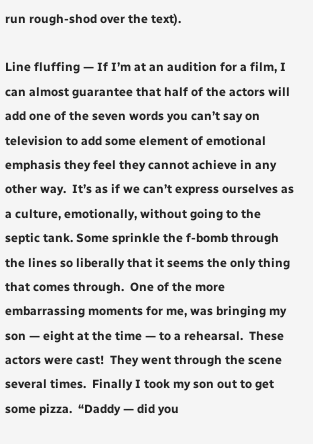run rough-shod over the text).

Line fluffing — If I’m at an audition for a film, I can almost guarantee that half of the actors will add one of the seven words you can’t say on television to add some element of emotional emphasis they feel they cannot achieve in any other way.  It’s as if we can’t express ourselves as a culture, emotionally, without going to the septic tank. Some sprinkle the f-bomb through the lines so liberally that it seems the only thing that comes through.  One of the more embarrassing moments for me, was bringing my son — eight at the time — to a rehearsal.  These actors were cast!  They went through the scene several times.  Finally I took my son out to get some pizza.  “Daddy — did you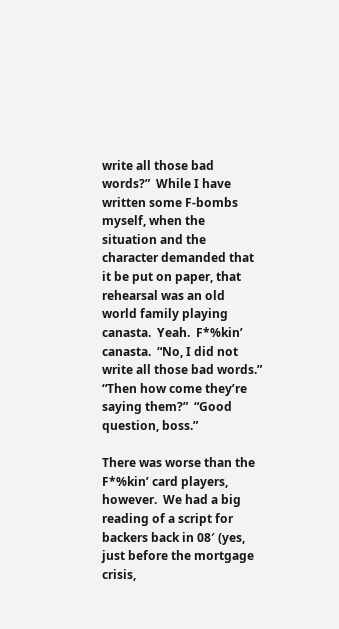write all those bad words?”  While I have written some F-bombs myself, when the situation and the character demanded that it be put on paper, that rehearsal was an old world family playing canasta.  Yeah.  F*%kin’ canasta.  “No, I did not write all those bad words.”  “Then how come they’re saying them?”  “Good question, boss.”

There was worse than the F*%kin’ card players, however.  We had a big reading of a script for backers back in 08′ (yes, just before the mortgage crisis,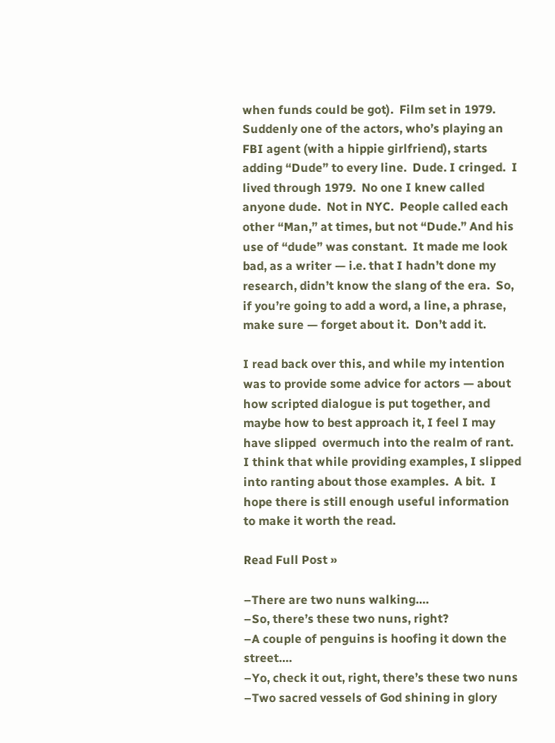when funds could be got).  Film set in 1979.  Suddenly one of the actors, who’s playing an FBI agent (with a hippie girlfriend), starts adding “Dude” to every line.  Dude. I cringed.  I lived through 1979.  No one I knew called anyone dude.  Not in NYC.  People called each other “Man,” at times, but not “Dude.” And his use of “dude” was constant.  It made me look bad, as a writer — i.e. that I hadn’t done my research, didn’t know the slang of the era.  So, if you’re going to add a word, a line, a phrase, make sure — forget about it.  Don’t add it.

I read back over this, and while my intention was to provide some advice for actors — about how scripted dialogue is put together, and maybe how to best approach it, I feel I may have slipped  overmuch into the realm of rant.  I think that while providing examples, I slipped into ranting about those examples.  A bit.  I hope there is still enough useful information to make it worth the read.

Read Full Post »

–There are two nuns walking….
–So, there’s these two nuns, right?
–A couple of penguins is hoofing it down the street….
–Yo, check it out, right, there’s these two nuns
–Two sacred vessels of God shining in glory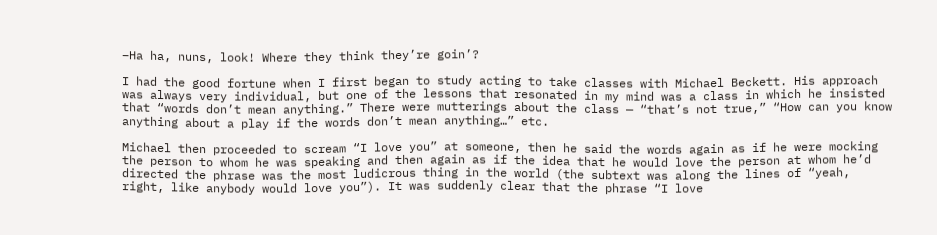–Ha ha, nuns, look! Where they think they’re goin’?

I had the good fortune when I first began to study acting to take classes with Michael Beckett. His approach was always very individual, but one of the lessons that resonated in my mind was a class in which he insisted that “words don’t mean anything.” There were mutterings about the class — “that’s not true,” “How can you know anything about a play if the words don’t mean anything…” etc.

Michael then proceeded to scream “I love you” at someone, then he said the words again as if he were mocking the person to whom he was speaking and then again as if the idea that he would love the person at whom he’d directed the phrase was the most ludicrous thing in the world (the subtext was along the lines of “yeah, right, like anybody would love you”). It was suddenly clear that the phrase “I love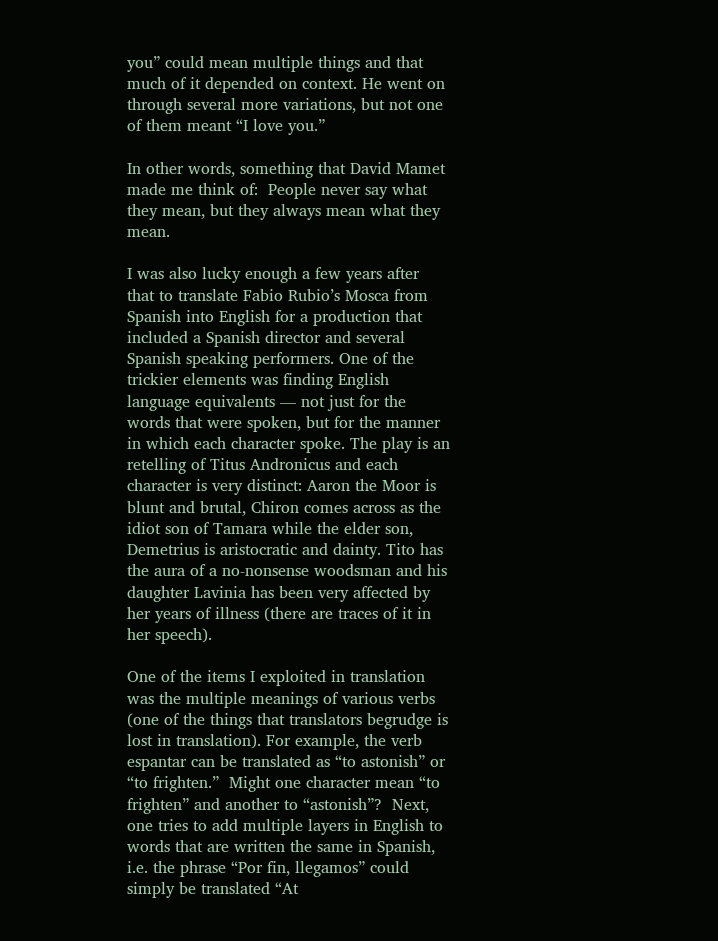you” could mean multiple things and that much of it depended on context. He went on through several more variations, but not one of them meant “I love you.”

In other words, something that David Mamet made me think of:  People never say what they mean, but they always mean what they mean.

I was also lucky enough a few years after that to translate Fabio Rubio’s Mosca from Spanish into English for a production that included a Spanish director and several Spanish speaking performers. One of the trickier elements was finding English language equivalents — not just for the words that were spoken, but for the manner in which each character spoke. The play is an retelling of Titus Andronicus and each character is very distinct: Aaron the Moor is blunt and brutal, Chiron comes across as the idiot son of Tamara while the elder son, Demetrius is aristocratic and dainty. Tito has the aura of a no-nonsense woodsman and his daughter Lavinia has been very affected by her years of illness (there are traces of it in her speech).

One of the items I exploited in translation was the multiple meanings of various verbs (one of the things that translators begrudge is lost in translation). For example, the verb espantar can be translated as “to astonish” or “to frighten.”  Might one character mean “to frighten” and another to “astonish”?  Next,  one tries to add multiple layers in English to words that are written the same in Spanish, i.e. the phrase “Por fin, llegamos” could simply be translated “At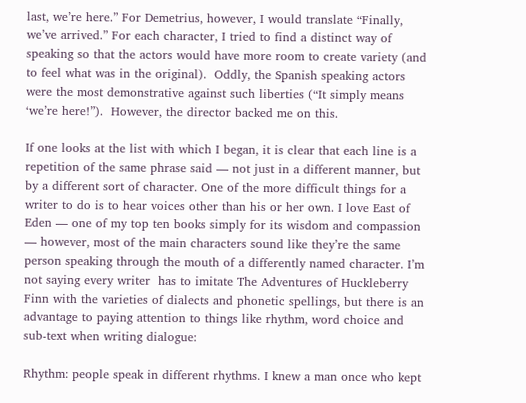last, we’re here.” For Demetrius, however, I would translate “Finally, we’ve arrived.” For each character, I tried to find a distinct way of speaking so that the actors would have more room to create variety (and to feel what was in the original).  Oddly, the Spanish speaking actors were the most demonstrative against such liberties (“It simply means ‘we’re here!”).  However, the director backed me on this.

If one looks at the list with which I began, it is clear that each line is a repetition of the same phrase said — not just in a different manner, but by a different sort of character. One of the more difficult things for a writer to do is to hear voices other than his or her own. I love East of Eden — one of my top ten books simply for its wisdom and compassion — however, most of the main characters sound like they’re the same person speaking through the mouth of a differently named character. I’m not saying every writer  has to imitate The Adventures of Huckleberry Finn with the varieties of dialects and phonetic spellings, but there is an advantage to paying attention to things like rhythm, word choice and sub-text when writing dialogue:

Rhythm: people speak in different rhythms. I knew a man once who kept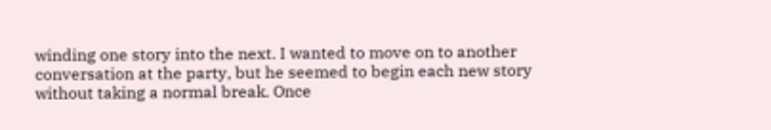winding one story into the next. I wanted to move on to another conversation at the party, but he seemed to begin each new story without taking a normal break. Once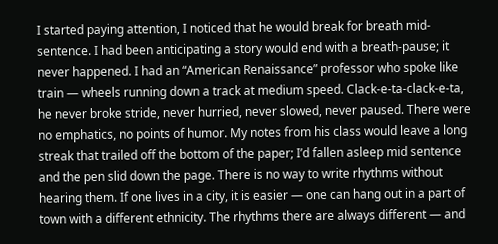I started paying attention, I noticed that he would break for breath mid-sentence. I had been anticipating a story would end with a breath-pause; it never happened. I had an “American Renaissance” professor who spoke like train — wheels running down a track at medium speed. Clack-e-ta-clack-e-ta, he never broke stride, never hurried, never slowed, never paused. There were no emphatics, no points of humor. My notes from his class would leave a long streak that trailed off the bottom of the paper; I’d fallen asleep mid sentence and the pen slid down the page. There is no way to write rhythms without hearing them. If one lives in a city, it is easier — one can hang out in a part of town with a different ethnicity. The rhythms there are always different — and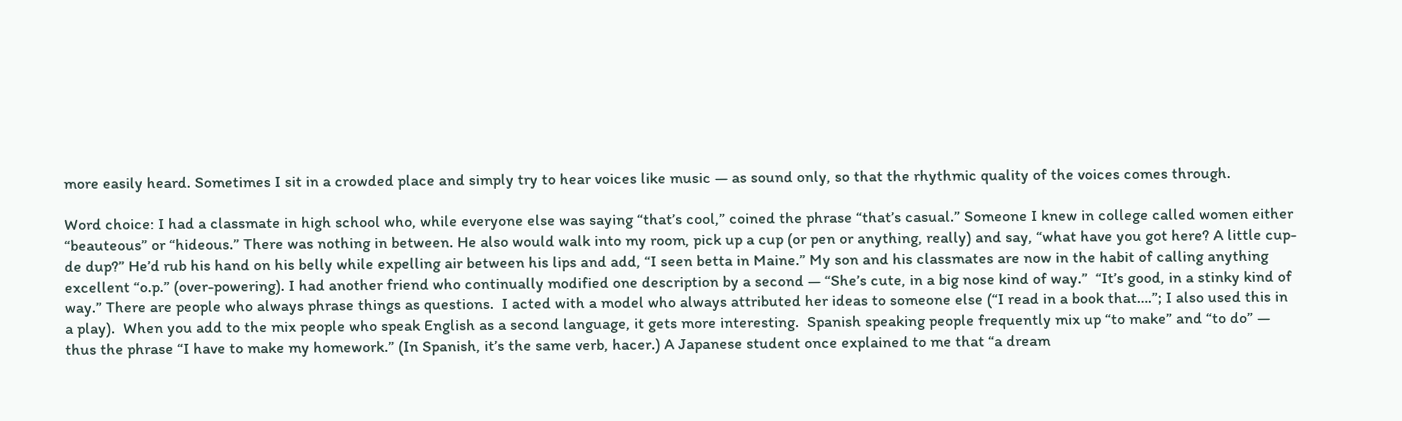more easily heard. Sometimes I sit in a crowded place and simply try to hear voices like music — as sound only, so that the rhythmic quality of the voices comes through.

Word choice: I had a classmate in high school who, while everyone else was saying “that’s cool,” coined the phrase “that’s casual.” Someone I knew in college called women either “beauteous” or “hideous.” There was nothing in between. He also would walk into my room, pick up a cup (or pen or anything, really) and say, “what have you got here? A little cup-de dup?” He’d rub his hand on his belly while expelling air between his lips and add, “I seen betta in Maine.” My son and his classmates are now in the habit of calling anything excellent “o.p.” (over-powering). I had another friend who continually modified one description by a second — “She’s cute, in a big nose kind of way.”  “It’s good, in a stinky kind of way.” There are people who always phrase things as questions.  I acted with a model who always attributed her ideas to someone else (“I read in a book that….”; I also used this in a play).  When you add to the mix people who speak English as a second language, it gets more interesting.  Spanish speaking people frequently mix up “to make” and “to do” — thus the phrase “I have to make my homework.” (In Spanish, it’s the same verb, hacer.) A Japanese student once explained to me that “a dream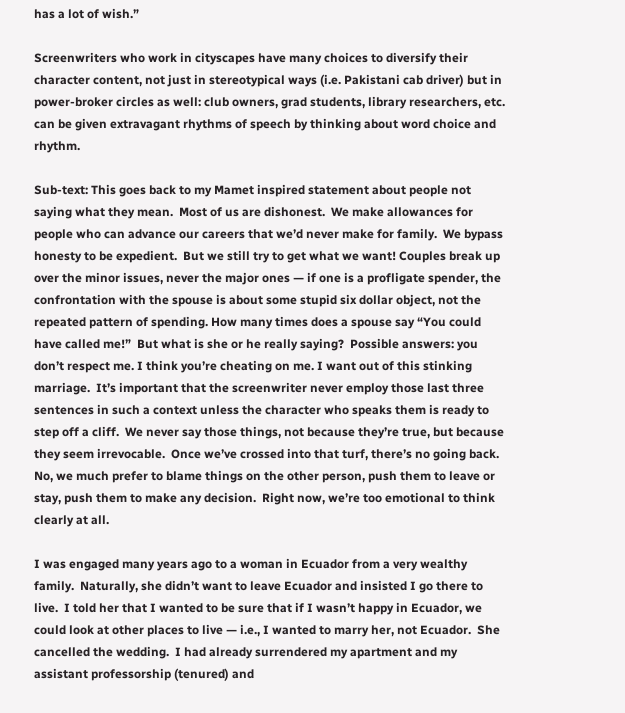has a lot of wish.”

Screenwriters who work in cityscapes have many choices to diversify their character content, not just in stereotypical ways (i.e. Pakistani cab driver) but in power-broker circles as well: club owners, grad students, library researchers, etc. can be given extravagant rhythms of speech by thinking about word choice and rhythm.

Sub-text: This goes back to my Mamet inspired statement about people not saying what they mean.  Most of us are dishonest.  We make allowances for people who can advance our careers that we’d never make for family.  We bypass honesty to be expedient.  But we still try to get what we want! Couples break up over the minor issues, never the major ones — if one is a profligate spender, the confrontation with the spouse is about some stupid six dollar object, not the repeated pattern of spending. How many times does a spouse say “You could have called me!”  But what is she or he really saying?  Possible answers: you don’t respect me. I think you’re cheating on me. I want out of this stinking marriage.  It’s important that the screenwriter never employ those last three sentences in such a context unless the character who speaks them is ready to step off a cliff.  We never say those things, not because they’re true, but because they seem irrevocable.  Once we’ve crossed into that turf, there’s no going back.  No, we much prefer to blame things on the other person, push them to leave or stay, push them to make any decision.  Right now, we’re too emotional to think clearly at all.

I was engaged many years ago to a woman in Ecuador from a very wealthy family.  Naturally, she didn’t want to leave Ecuador and insisted I go there to live.  I told her that I wanted to be sure that if I wasn’t happy in Ecuador, we could look at other places to live — i.e., I wanted to marry her, not Ecuador.  She cancelled the wedding.  I had already surrendered my apartment and my assistant professorship (tenured) and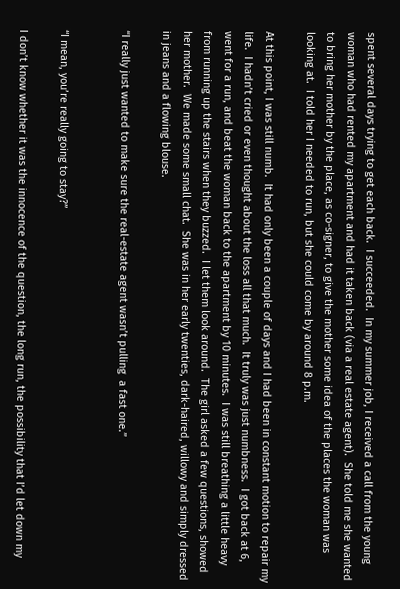spent several days trying to get each back.  I succeeded.  In my summer job, I received a call from the young woman who had rented my apartment and had it taken back (via a real estate agent).  She told me she wanted to bring her mother by the place, as co-signer, to give the mother some idea of the places the woman was looking at.  I told her I needed to run, but she could come by around 8 p.m.

At this point, I was still numb.  It had only been a couple of days and I had been in constant motion to repair my life.  I hadn’t cried or even thought about the loss all that much.  It truly was just numbness.  I got back at 6, went for a run, and beat the woman back to the apartment by 10 minutes.  I was still breathing a little heavy from running up the stairs when they buzzed.  I let them look around.  The girl asked a few questions, showed her mother.  We made some small chat.  She was in her early twenties, dark-haired, willowy and simply dressed in jeans and a flowing blouse.

“I really just wanted to make sure the real-estate agent wasn’t pulling  a fast one.”


“I mean, you’re really going to stay?”

I don’t know whether it was the innocence of the question, the long run, the possibility that I’d let down my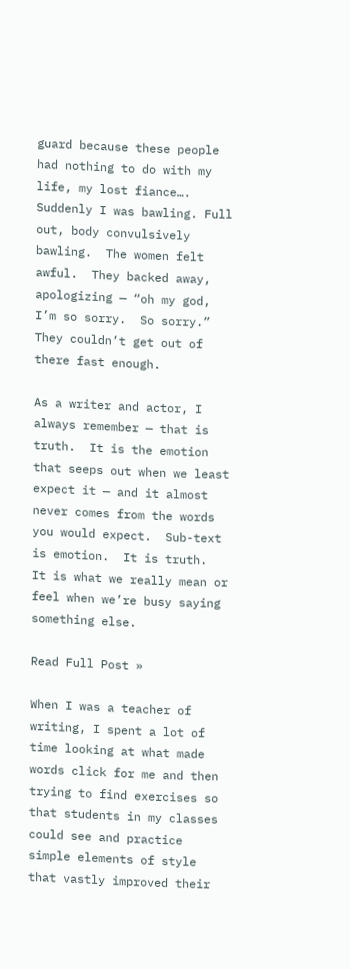guard because these people had nothing to do with my life, my lost fiance…. Suddenly I was bawling. Full out, body convulsively bawling.  The women felt awful.  They backed away, apologizing — “oh my god, I’m so sorry.  So sorry.”  They couldn’t get out of there fast enough.

As a writer and actor, I always remember — that is truth.  It is the emotion that seeps out when we least expect it — and it almost never comes from the words you would expect.  Sub-text is emotion.  It is truth.  It is what we really mean or feel when we’re busy saying something else.

Read Full Post »

When I was a teacher of writing, I spent a lot of time looking at what made words click for me and then trying to find exercises so that students in my classes could see and practice simple elements of style that vastly improved their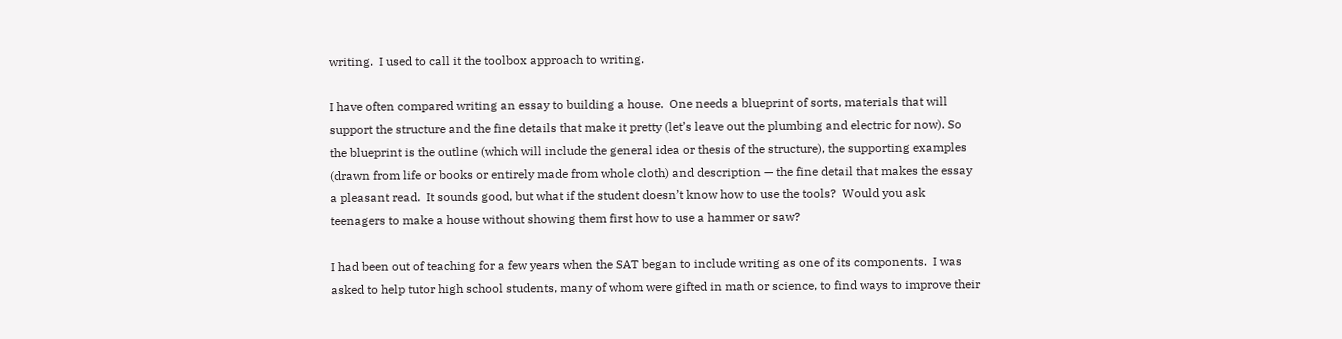writing.  I used to call it the toolbox approach to writing.

I have often compared writing an essay to building a house.  One needs a blueprint of sorts, materials that will support the structure and the fine details that make it pretty (let’s leave out the plumbing and electric for now). So the blueprint is the outline (which will include the general idea or thesis of the structure), the supporting examples (drawn from life or books or entirely made from whole cloth) and description — the fine detail that makes the essay a pleasant read.  It sounds good, but what if the student doesn’t know how to use the tools?  Would you ask teenagers to make a house without showing them first how to use a hammer or saw?

I had been out of teaching for a few years when the SAT began to include writing as one of its components.  I was asked to help tutor high school students, many of whom were gifted in math or science, to find ways to improve their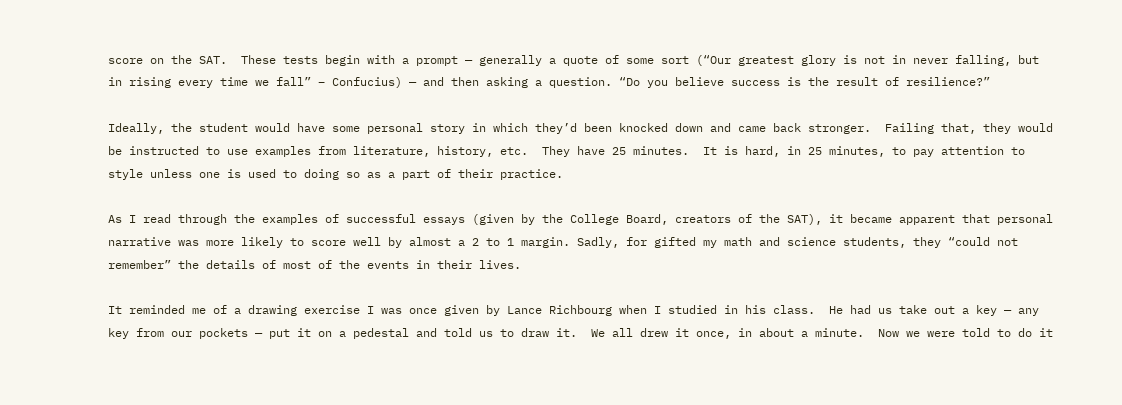score on the SAT.  These tests begin with a prompt — generally a quote of some sort (“Our greatest glory is not in never falling, but in rising every time we fall” – Confucius) — and then asking a question. “Do you believe success is the result of resilience?”

Ideally, the student would have some personal story in which they’d been knocked down and came back stronger.  Failing that, they would be instructed to use examples from literature, history, etc.  They have 25 minutes.  It is hard, in 25 minutes, to pay attention to style unless one is used to doing so as a part of their practice.

As I read through the examples of successful essays (given by the College Board, creators of the SAT), it became apparent that personal narrative was more likely to score well by almost a 2 to 1 margin. Sadly, for gifted my math and science students, they “could not remember” the details of most of the events in their lives.

It reminded me of a drawing exercise I was once given by Lance Richbourg when I studied in his class.  He had us take out a key — any key from our pockets — put it on a pedestal and told us to draw it.  We all drew it once, in about a minute.  Now we were told to do it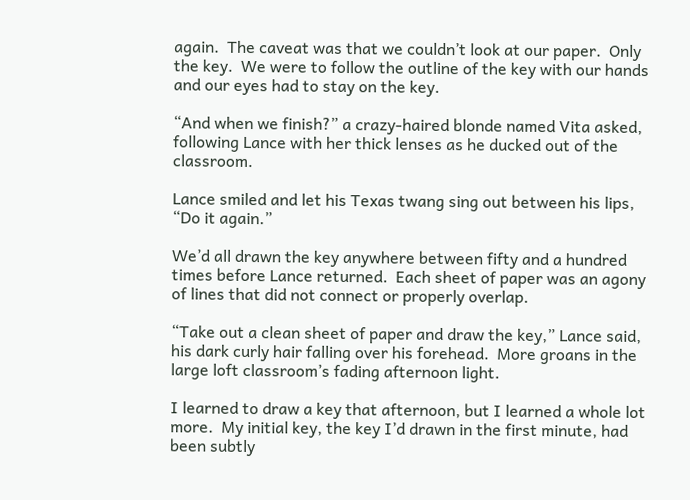again.  The caveat was that we couldn’t look at our paper.  Only the key.  We were to follow the outline of the key with our hands and our eyes had to stay on the key.

“And when we finish?” a crazy-haired blonde named Vita asked, following Lance with her thick lenses as he ducked out of the classroom.

Lance smiled and let his Texas twang sing out between his lips,  “Do it again.”

We’d all drawn the key anywhere between fifty and a hundred times before Lance returned.  Each sheet of paper was an agony of lines that did not connect or properly overlap.

“Take out a clean sheet of paper and draw the key,” Lance said, his dark curly hair falling over his forehead.  More groans in the large loft classroom’s fading afternoon light.

I learned to draw a key that afternoon, but I learned a whole lot more.  My initial key, the key I’d drawn in the first minute, had been subtly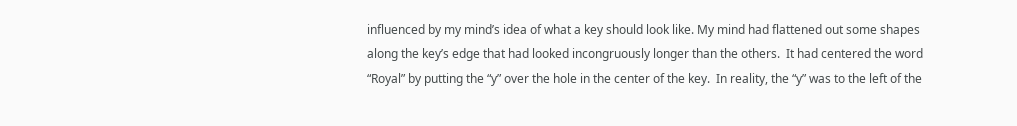influenced by my mind’s idea of what a key should look like. My mind had flattened out some shapes along the key’s edge that had looked incongruously longer than the others.  It had centered the word “Royal” by putting the “y” over the hole in the center of the key.  In reality, the “y” was to the left of the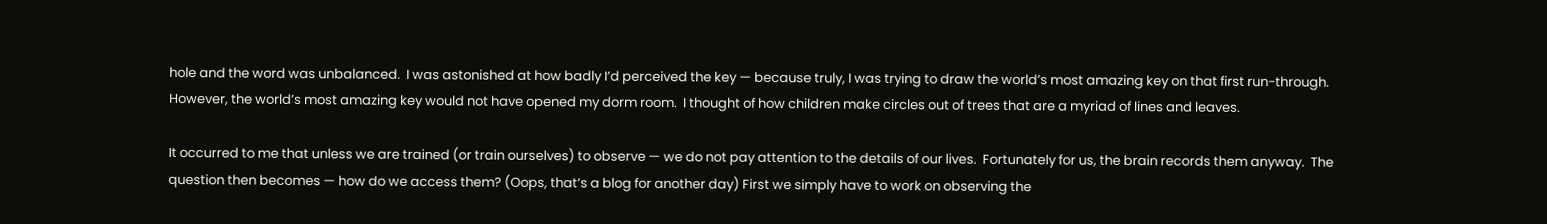hole and the word was unbalanced.  I was astonished at how badly I’d perceived the key — because truly, I was trying to draw the world’s most amazing key on that first run-through.  However, the world’s most amazing key would not have opened my dorm room.  I thought of how children make circles out of trees that are a myriad of lines and leaves.

It occurred to me that unless we are trained (or train ourselves) to observe — we do not pay attention to the details of our lives.  Fortunately for us, the brain records them anyway.  The question then becomes — how do we access them? (Oops, that’s a blog for another day) First we simply have to work on observing the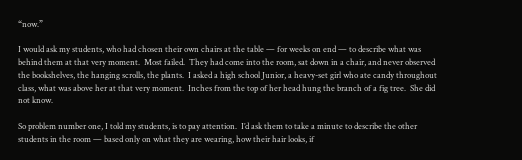“now.”

I would ask my students, who had chosen their own chairs at the table — for weeks on end — to describe what was behind them at that very moment.  Most failed.  They had come into the room, sat down in a chair, and never observed the bookshelves, the hanging scrolls, the plants.  I asked a high school Junior, a heavy-set girl who ate candy throughout class, what was above her at that very moment.  Inches from the top of her head hung the branch of a fig tree.  She did not know.

So problem number one, I told my students, is to pay attention.  I’d ask them to take a minute to describe the other students in the room — based only on what they are wearing, how their hair looks, if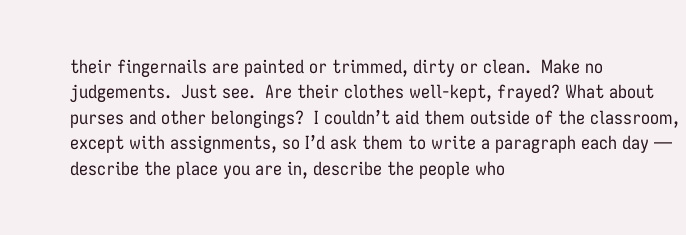their fingernails are painted or trimmed, dirty or clean.  Make no judgements.  Just see.  Are their clothes well-kept, frayed? What about purses and other belongings?  I couldn’t aid them outside of the classroom, except with assignments, so I’d ask them to write a paragraph each day — describe the place you are in, describe the people who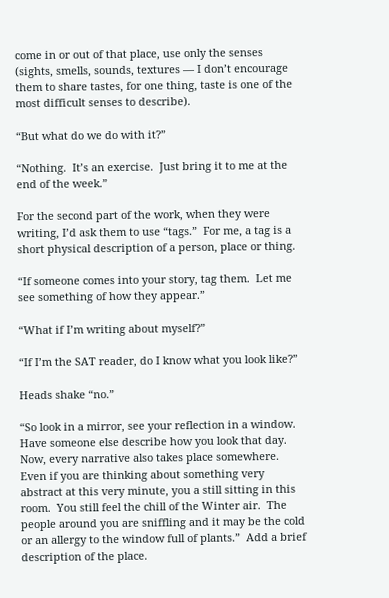come in or out of that place, use only the senses (sights, smells, sounds, textures — I don’t encourage them to share tastes, for one thing, taste is one of the most difficult senses to describe).

“But what do we do with it?”

“Nothing.  It’s an exercise.  Just bring it to me at the end of the week.”

For the second part of the work, when they were writing, I’d ask them to use “tags.”  For me, a tag is a short physical description of a person, place or thing.

“If someone comes into your story, tag them.  Let me see something of how they appear.”

“What if I’m writing about myself?”

“If I’m the SAT reader, do I know what you look like?”

Heads shake “no.”

“So look in a mirror, see your reflection in a window.  Have someone else describe how you look that day.  Now, every narrative also takes place somewhere.  Even if you are thinking about something very abstract at this very minute, you a still sitting in this room.  You still feel the chill of the Winter air.  The people around you are sniffling and it may be the cold or an allergy to the window full of plants.”  Add a brief description of the place.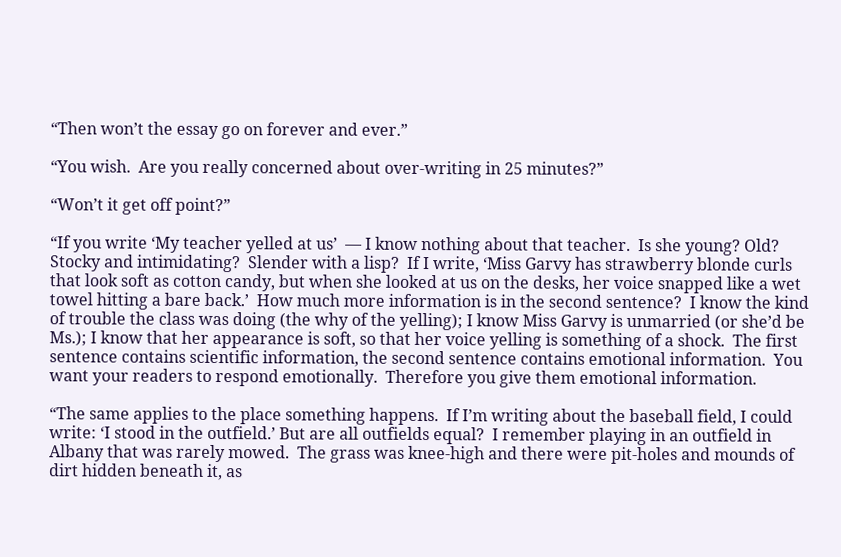“Then won’t the essay go on forever and ever.”

“You wish.  Are you really concerned about over-writing in 25 minutes?”

“Won’t it get off point?”

“If you write ‘My teacher yelled at us’  — I know nothing about that teacher.  Is she young? Old? Stocky and intimidating?  Slender with a lisp?  If I write, ‘Miss Garvy has strawberry blonde curls that look soft as cotton candy, but when she looked at us on the desks, her voice snapped like a wet towel hitting a bare back.’  How much more information is in the second sentence?  I know the kind of trouble the class was doing (the why of the yelling); I know Miss Garvy is unmarried (or she’d be Ms.); I know that her appearance is soft, so that her voice yelling is something of a shock.  The first sentence contains scientific information, the second sentence contains emotional information.  You want your readers to respond emotionally.  Therefore you give them emotional information.

“The same applies to the place something happens.  If I’m writing about the baseball field, I could write: ‘I stood in the outfield.’ But are all outfields equal?  I remember playing in an outfield in Albany that was rarely mowed.  The grass was knee-high and there were pit-holes and mounds of dirt hidden beneath it, as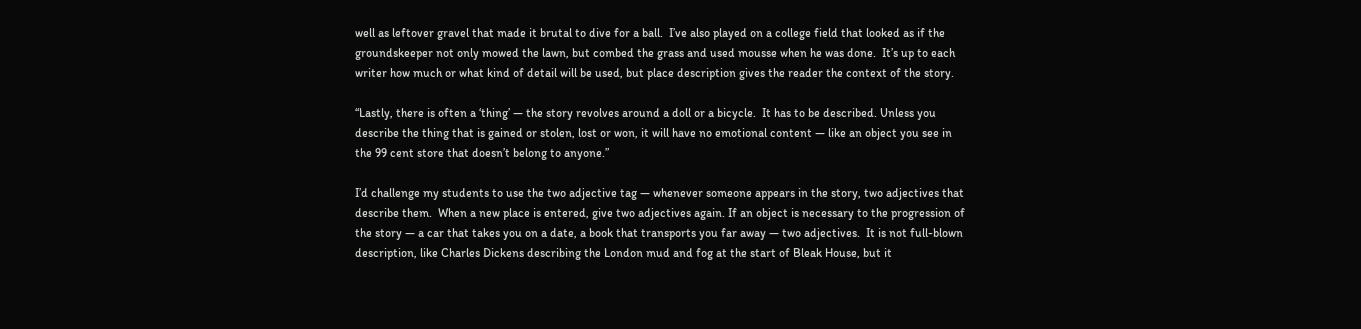well as leftover gravel that made it brutal to dive for a ball.  I’ve also played on a college field that looked as if the groundskeeper not only mowed the lawn, but combed the grass and used mousse when he was done.  It’s up to each writer how much or what kind of detail will be used, but place description gives the reader the context of the story.

“Lastly, there is often a ‘thing’ — the story revolves around a doll or a bicycle.  It has to be described. Unless you describe the thing that is gained or stolen, lost or won, it will have no emotional content — like an object you see in the 99 cent store that doesn’t belong to anyone.”

I’d challenge my students to use the two adjective tag — whenever someone appears in the story, two adjectives that describe them.  When a new place is entered, give two adjectives again. If an object is necessary to the progression of the story — a car that takes you on a date, a book that transports you far away — two adjectives.  It is not full-blown description, like Charles Dickens describing the London mud and fog at the start of Bleak House, but it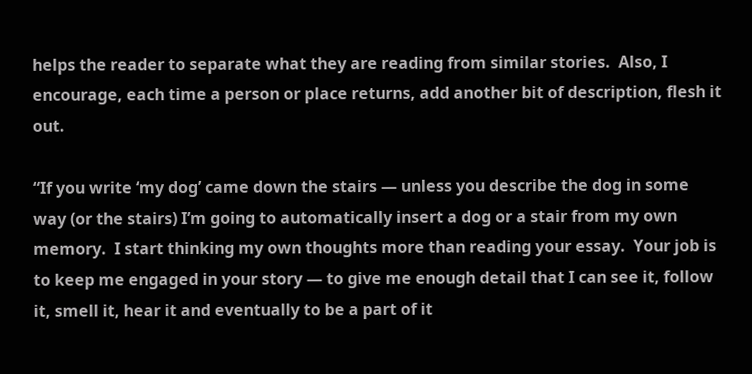helps the reader to separate what they are reading from similar stories.  Also, I encourage, each time a person or place returns, add another bit of description, flesh it out.

“If you write ‘my dog’ came down the stairs — unless you describe the dog in some way (or the stairs) I’m going to automatically insert a dog or a stair from my own memory.  I start thinking my own thoughts more than reading your essay.  Your job is to keep me engaged in your story — to give me enough detail that I can see it, follow it, smell it, hear it and eventually to be a part of it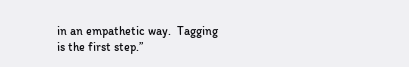in an empathetic way.  Tagging is the first step.”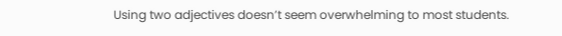Using two adjectives doesn’t seem overwhelming to most students.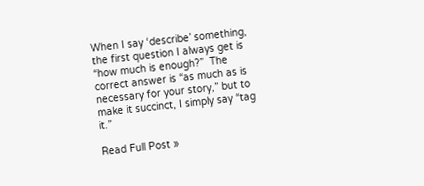When I say ‘describe’ something, the first question I always get is “how much is enough?”  The correct answer is “as much as is necessary for your story,” but to make it succinct, I simply say “tag it.”

Read Full Post »